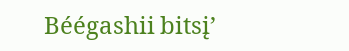Béégashii bitsį’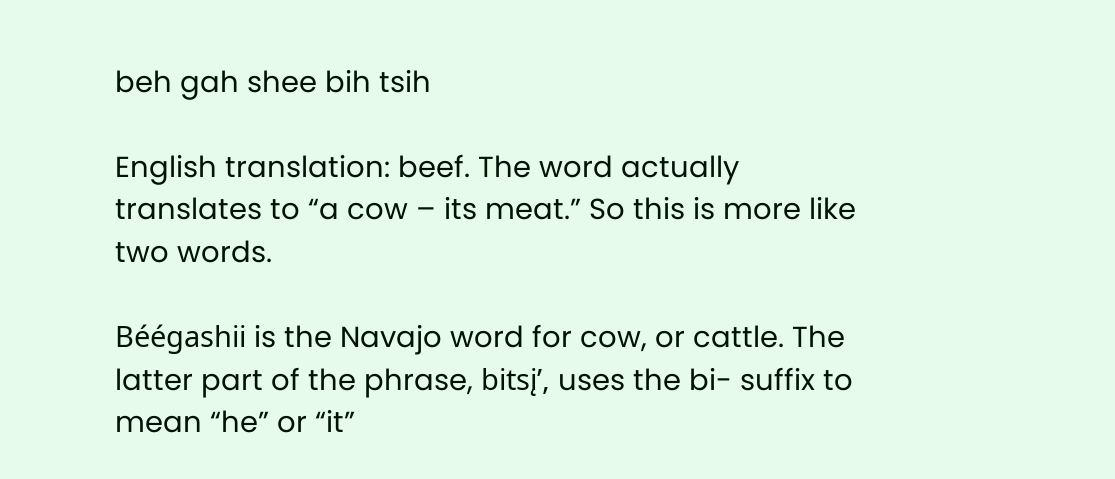beh gah shee bih tsih

English translation: beef. The word actually translates to “a cow – its meat.” So this is more like two words.

Béégashii is the Navajo word for cow, or cattle. The latter part of the phrase, bitsį’, uses the bi- suffix to mean “he” or “it”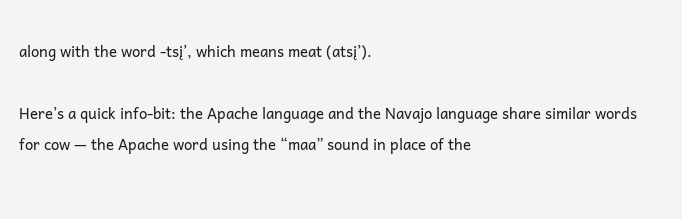along with the word -tsį’, which means meat (atsį’).

Here’s a quick info-bit: the Apache language and the Navajo language share similar words for cow — the Apache word using the “maa” sound in place of the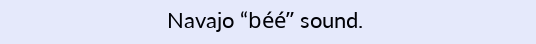Navajo “béé” sound.